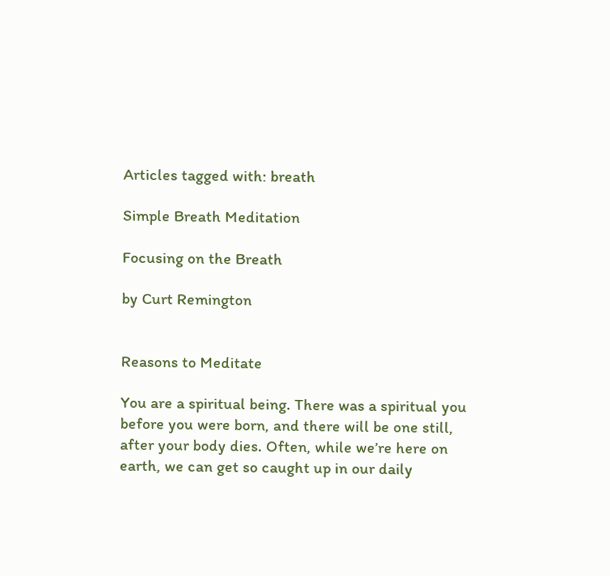Articles tagged with: breath

Simple Breath Meditation

Focusing on the Breath

by Curt Remington


Reasons to Meditate

You are a spiritual being. There was a spiritual you before you were born, and there will be one still, after your body dies. Often, while we’re here on earth, we can get so caught up in our daily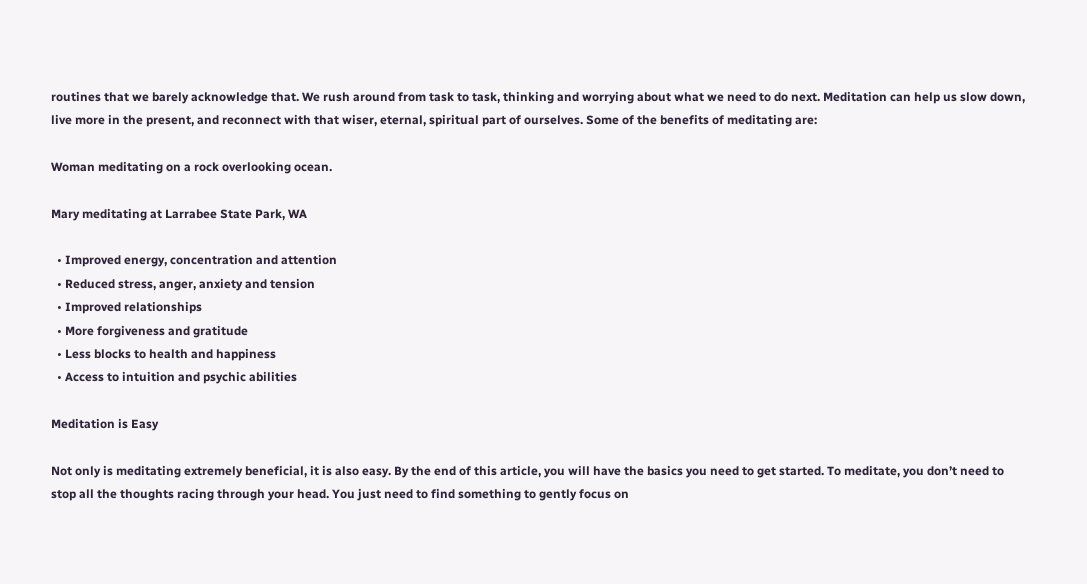routines that we barely acknowledge that. We rush around from task to task, thinking and worrying about what we need to do next. Meditation can help us slow down, live more in the present, and reconnect with that wiser, eternal, spiritual part of ourselves. Some of the benefits of meditating are:

Woman meditating on a rock overlooking ocean.

Mary meditating at Larrabee State Park, WA

  • Improved energy, concentration and attention
  • Reduced stress, anger, anxiety and tension
  • Improved relationships
  • More forgiveness and gratitude
  • Less blocks to health and happiness
  • Access to intuition and psychic abilities

Meditation is Easy

Not only is meditating extremely beneficial, it is also easy. By the end of this article, you will have the basics you need to get started. To meditate, you don’t need to stop all the thoughts racing through your head. You just need to find something to gently focus on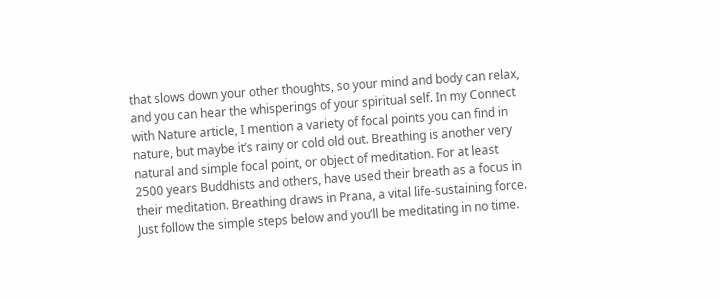that slows down your other thoughts, so your mind and body can relax, and you can hear the whisperings of your spiritual self. In my Connect with Nature article, I mention a variety of focal points you can find in nature, but maybe it’s rainy or cold old out. Breathing is another very natural and simple focal point, or object of meditation. For at least 2500 years Buddhists and others, have used their breath as a focus in their meditation. Breathing draws in Prana, a vital life-sustaining force. Just follow the simple steps below and you’ll be meditating in no time.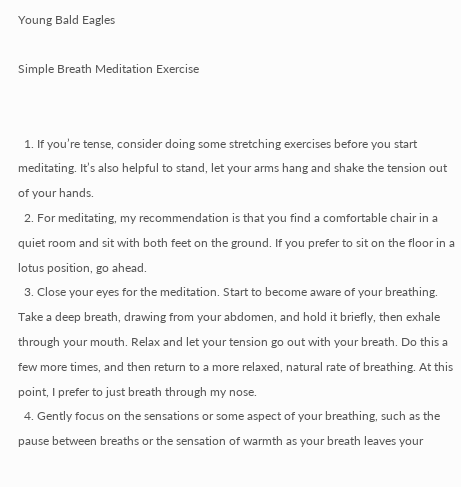Young Bald Eagles

Simple Breath Meditation Exercise


  1. If you’re tense, consider doing some stretching exercises before you start meditating. It’s also helpful to stand, let your arms hang and shake the tension out of your hands.
  2. For meditating, my recommendation is that you find a comfortable chair in a quiet room and sit with both feet on the ground. If you prefer to sit on the floor in a lotus position, go ahead.
  3. Close your eyes for the meditation. Start to become aware of your breathing. Take a deep breath, drawing from your abdomen, and hold it briefly, then exhale through your mouth. Relax and let your tension go out with your breath. Do this a few more times, and then return to a more relaxed, natural rate of breathing. At this point, I prefer to just breath through my nose.
  4. Gently focus on the sensations or some aspect of your breathing, such as the pause between breaths or the sensation of warmth as your breath leaves your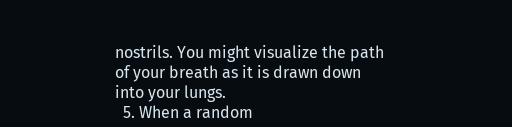nostrils. You might visualize the path of your breath as it is drawn down into your lungs.
  5. When a random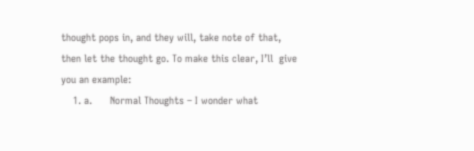thought pops in, and they will, take note of that, then let the thought go. To make this clear, I’ll  give you an example:
    1. a.      Normal Thoughts – I wonder what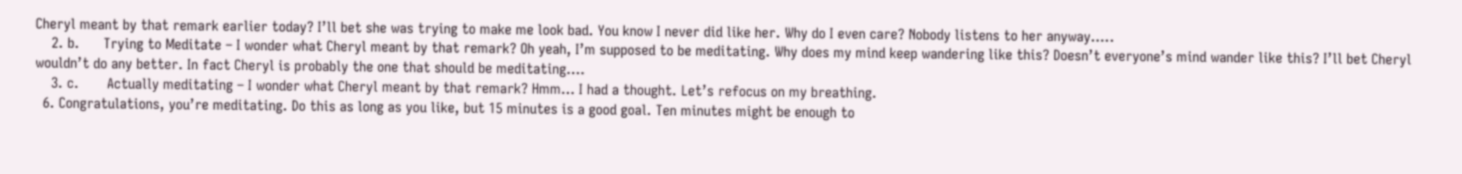Cheryl meant by that remark earlier today? I’ll bet she was trying to make me look bad. You know I never did like her. Why do I even care? Nobody listens to her anyway…..
    2. b.      Trying to Meditate – I wonder what Cheryl meant by that remark? Oh yeah, I’m supposed to be meditating. Why does my mind keep wandering like this? Doesn’t everyone’s mind wander like this? I’ll bet Cheryl wouldn’t do any better. In fact Cheryl is probably the one that should be meditating….
    3. c.       Actually meditating – I wonder what Cheryl meant by that remark? Hmm… I had a thought. Let’s refocus on my breathing.
  6. Congratulations, you’re meditating. Do this as long as you like, but 15 minutes is a good goal. Ten minutes might be enough to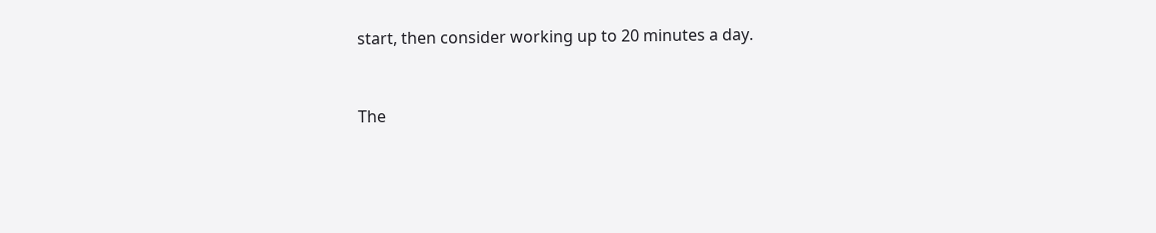start, then consider working up to 20 minutes a day.


The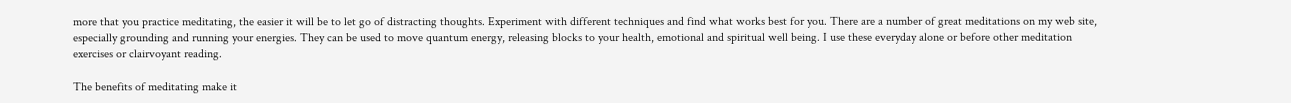more that you practice meditating, the easier it will be to let go of distracting thoughts. Experiment with different techniques and find what works best for you. There are a number of great meditations on my web site, especially grounding and running your energies. They can be used to move quantum energy, releasing blocks to your health, emotional and spiritual well being. I use these everyday alone or before other meditation exercises or clairvoyant reading.

The benefits of meditating make it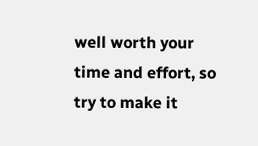well worth your time and effort, so try to make it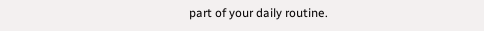part of your daily routine.